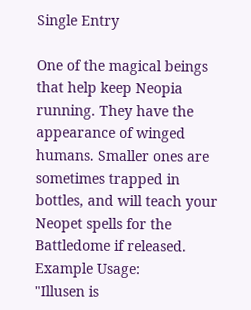Single Entry

One of the magical beings that help keep Neopia running. They have the appearance of winged humans. Smaller ones are sometimes trapped in bottles, and will teach your Neopet spells for the Battledome if released.
Example Usage:
"Illusen is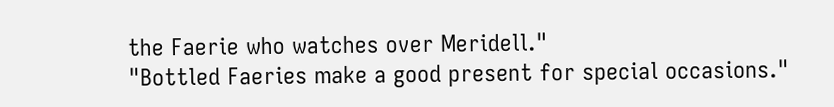the Faerie who watches over Meridell."
"Bottled Faeries make a good present for special occasions."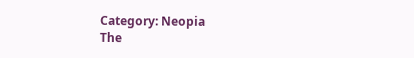Category: Neopia
The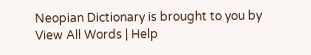Neopian Dictionary is brought to you by
View All Words | Help